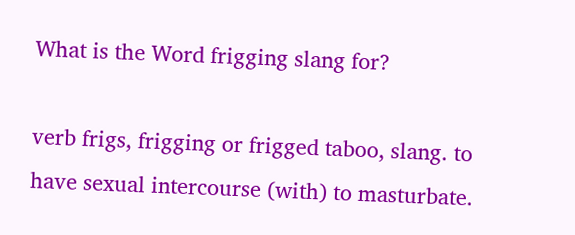What is the Word frigging slang for?

verb frigs, frigging or frigged taboo, slang. to have sexual intercourse (with) to masturbate.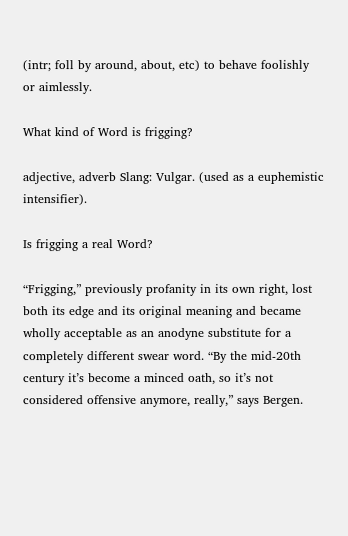(intr; foll by around, about, etc) to behave foolishly or aimlessly.

What kind of Word is frigging?

adjective, adverb Slang: Vulgar. (used as a euphemistic intensifier).

Is frigging a real Word?

“Frigging,” previously profanity in its own right, lost both its edge and its original meaning and became wholly acceptable as an anodyne substitute for a completely different swear word. “By the mid-20th century it’s become a minced oath, so it’s not considered offensive anymore, really,” says Bergen.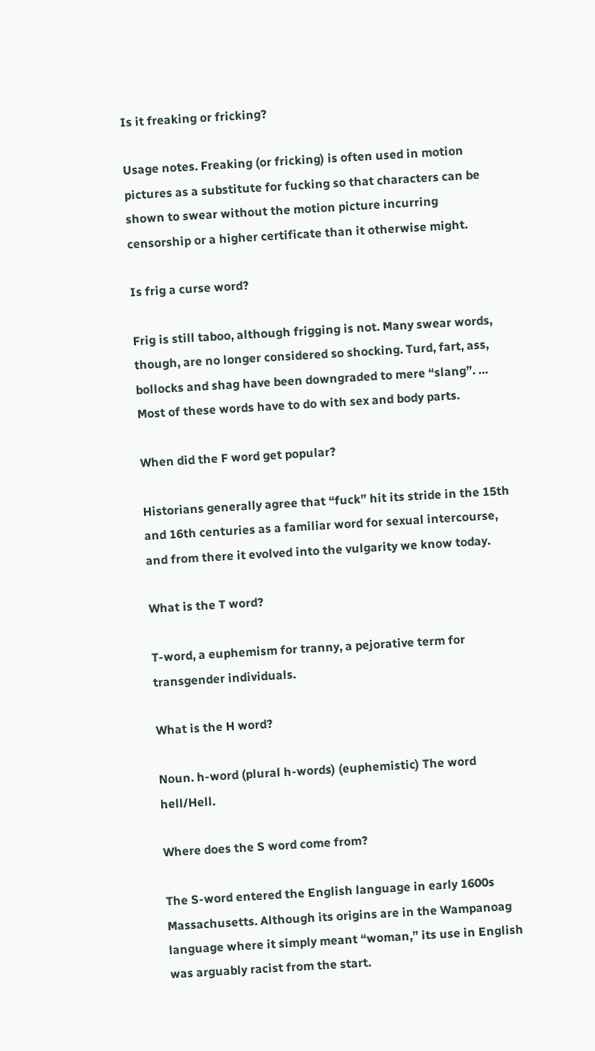Is it freaking or fricking?

Usage notes. Freaking (or fricking) is often used in motion pictures as a substitute for fucking so that characters can be shown to swear without the motion picture incurring censorship or a higher certificate than it otherwise might.

Is frig a curse word?

Frig is still taboo, although frigging is not. Many swear words, though, are no longer considered so shocking. Turd, fart, ass, bollocks and shag have been downgraded to mere “slang”. … Most of these words have to do with sex and body parts.

When did the F word get popular?

Historians generally agree that “fuck” hit its stride in the 15th and 16th centuries as a familiar word for sexual intercourse, and from there it evolved into the vulgarity we know today.

What is the T word?

T-word, a euphemism for tranny, a pejorative term for transgender individuals.

What is the H word?

Noun. h-word (plural h-words) (euphemistic) The word hell/Hell.

Where does the S word come from?

The S-word entered the English language in early 1600s Massachusetts. Although its origins are in the Wampanoag language where it simply meant “woman,” its use in English was arguably racist from the start.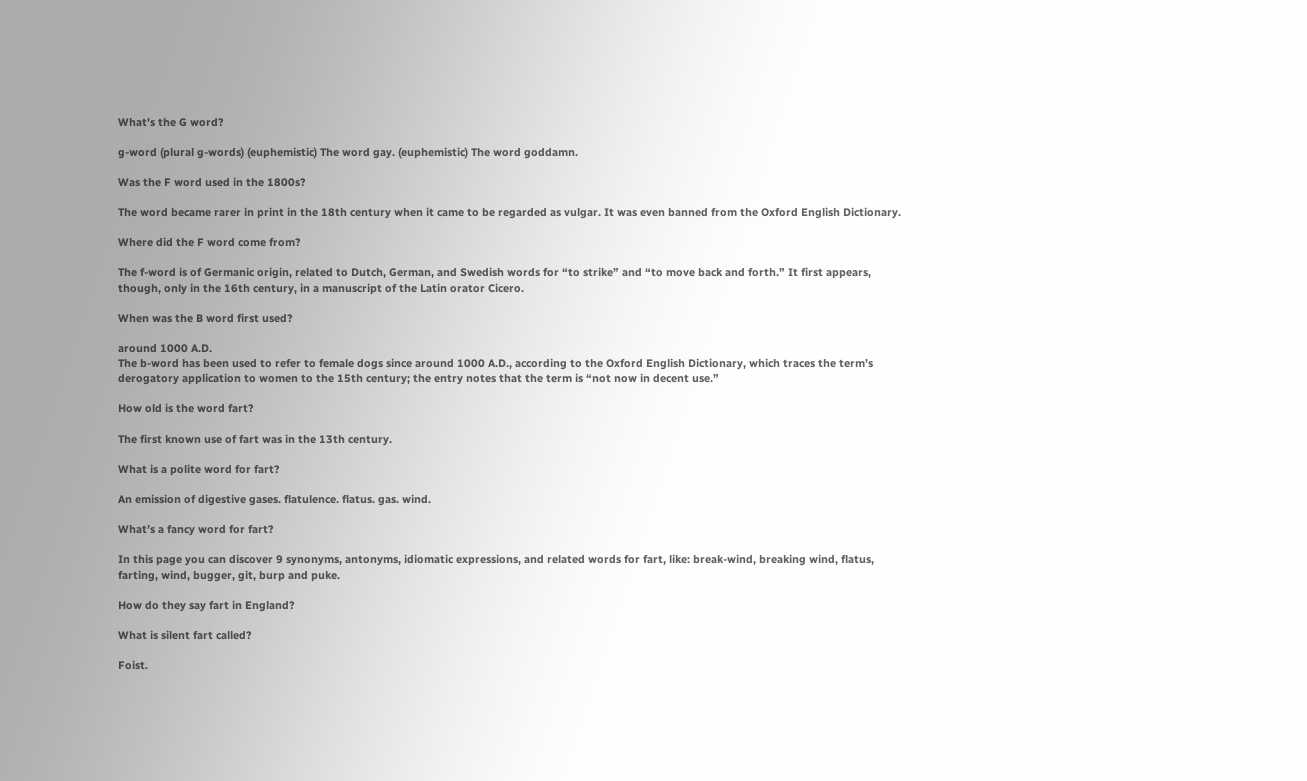What’s the G word?

g-word (plural g-words) (euphemistic) The word gay. (euphemistic) The word goddamn.

Was the F word used in the 1800s?

The word became rarer in print in the 18th century when it came to be regarded as vulgar. It was even banned from the Oxford English Dictionary.

Where did the F word come from?

The f-word is of Germanic origin, related to Dutch, German, and Swedish words for “to strike” and “to move back and forth.” It first appears, though, only in the 16th century, in a manuscript of the Latin orator Cicero.

When was the B word first used?

around 1000 A.D.
The b-word has been used to refer to female dogs since around 1000 A.D., according to the Oxford English Dictionary, which traces the term’s derogatory application to women to the 15th century; the entry notes that the term is “not now in decent use.”

How old is the word fart?

The first known use of fart was in the 13th century.

What is a polite word for fart?

An emission of digestive gases. flatulence. flatus. gas. wind.

What’s a fancy word for fart?

In this page you can discover 9 synonyms, antonyms, idiomatic expressions, and related words for fart, like: break-wind, breaking wind, flatus, farting, wind, bugger, git, burp and puke.

How do they say fart in England?

What is silent fart called?

Foist.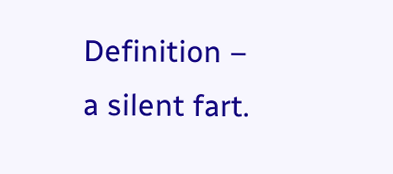Definition – a silent fart.